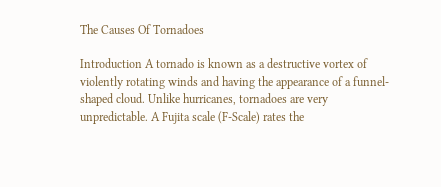The Causes Of Tornadoes

Introduction A tornado is known as a destructive vortex of violently rotating winds and having the appearance of a funnel-shaped cloud. Unlike hurricanes, tornadoes are very unpredictable. A Fujita scale (F-Scale) rates the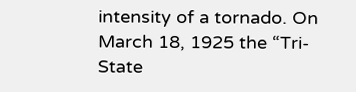intensity of a tornado. On March 18, 1925 the “Tri-State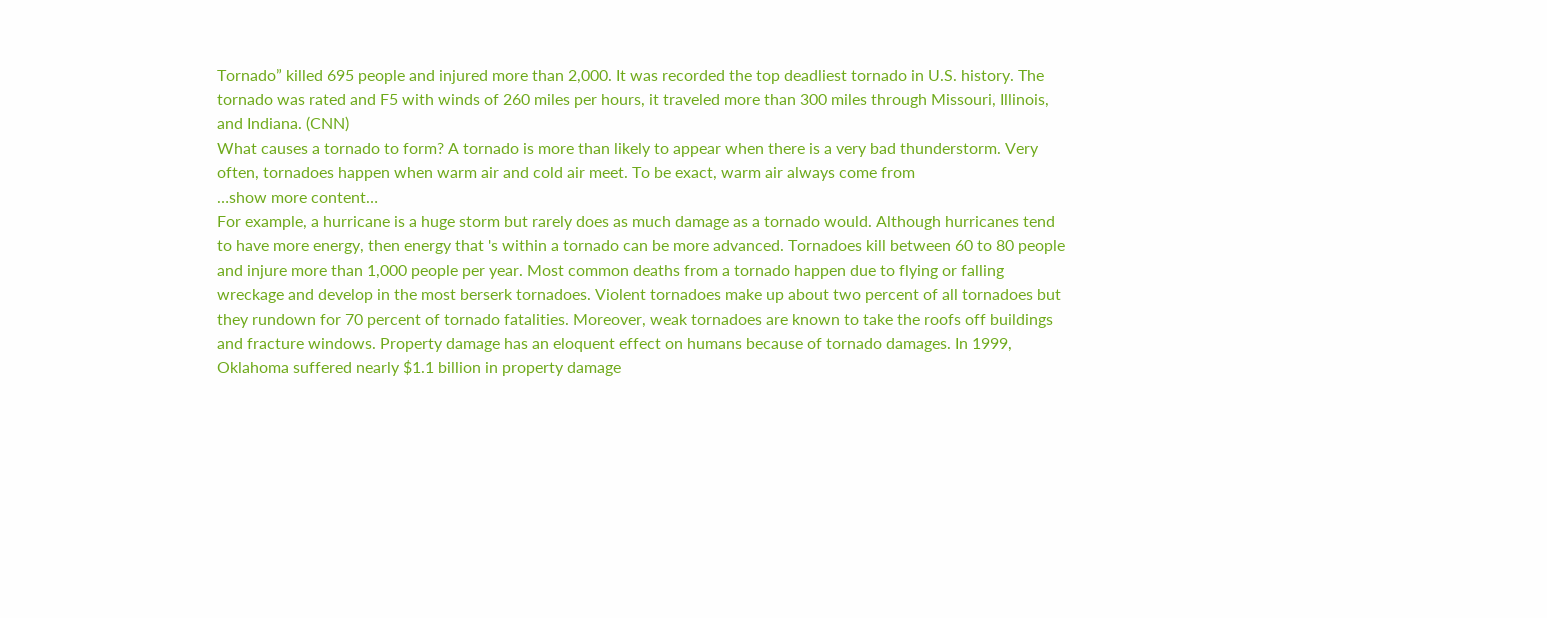Tornado” killed 695 people and injured more than 2,000. It was recorded the top deadliest tornado in U.S. history. The tornado was rated and F5 with winds of 260 miles per hours, it traveled more than 300 miles through Missouri, Illinois, and Indiana. (CNN)
What causes a tornado to form? A tornado is more than likely to appear when there is a very bad thunderstorm. Very often, tornadoes happen when warm air and cold air meet. To be exact, warm air always come from
…show more content…
For example, a hurricane is a huge storm but rarely does as much damage as a tornado would. Although hurricanes tend to have more energy, then energy that 's within a tornado can be more advanced. Tornadoes kill between 60 to 80 people and injure more than 1,000 people per year. Most common deaths from a tornado happen due to flying or falling wreckage and develop in the most berserk tornadoes. Violent tornadoes make up about two percent of all tornadoes but they rundown for 70 percent of tornado fatalities. Moreover, weak tornadoes are known to take the roofs off buildings and fracture windows. Property damage has an eloquent effect on humans because of tornado damages. In 1999, Oklahoma suffered nearly $1.1 billion in property damage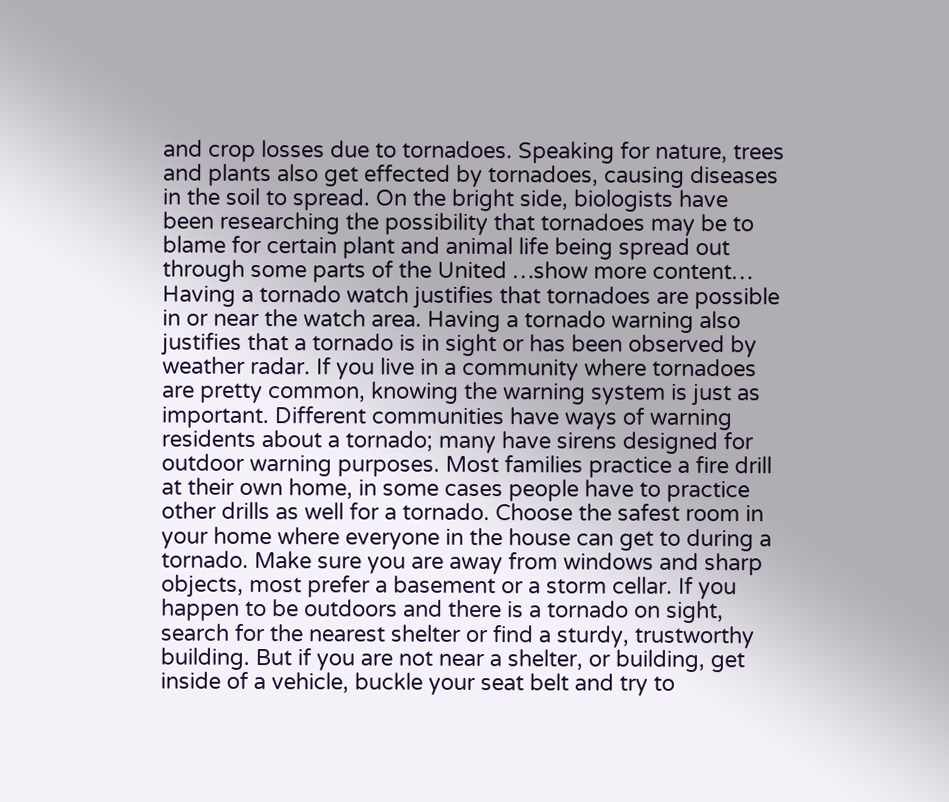and crop losses due to tornadoes. Speaking for nature, trees and plants also get effected by tornadoes, causing diseases in the soil to spread. On the bright side, biologists have been researching the possibility that tornadoes may be to blame for certain plant and animal life being spread out through some parts of the United …show more content…
Having a tornado watch justifies that tornadoes are possible in or near the watch area. Having a tornado warning also justifies that a tornado is in sight or has been observed by weather radar. If you live in a community where tornadoes are pretty common, knowing the warning system is just as important. Different communities have ways of warning residents about a tornado; many have sirens designed for outdoor warning purposes. Most families practice a fire drill at their own home, in some cases people have to practice other drills as well for a tornado. Choose the safest room in your home where everyone in the house can get to during a tornado. Make sure you are away from windows and sharp objects, most prefer a basement or a storm cellar. If you happen to be outdoors and there is a tornado on sight, search for the nearest shelter or find a sturdy, trustworthy building. But if you are not near a shelter, or building, get inside of a vehicle, buckle your seat belt and try to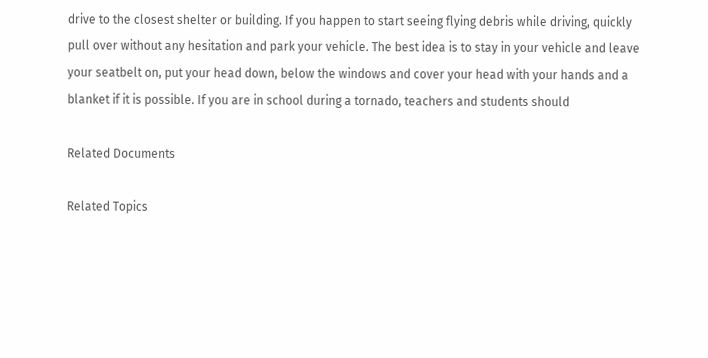drive to the closest shelter or building. If you happen to start seeing flying debris while driving, quickly pull over without any hesitation and park your vehicle. The best idea is to stay in your vehicle and leave your seatbelt on, put your head down, below the windows and cover your head with your hands and a blanket if it is possible. If you are in school during a tornado, teachers and students should

Related Documents

Related Topics